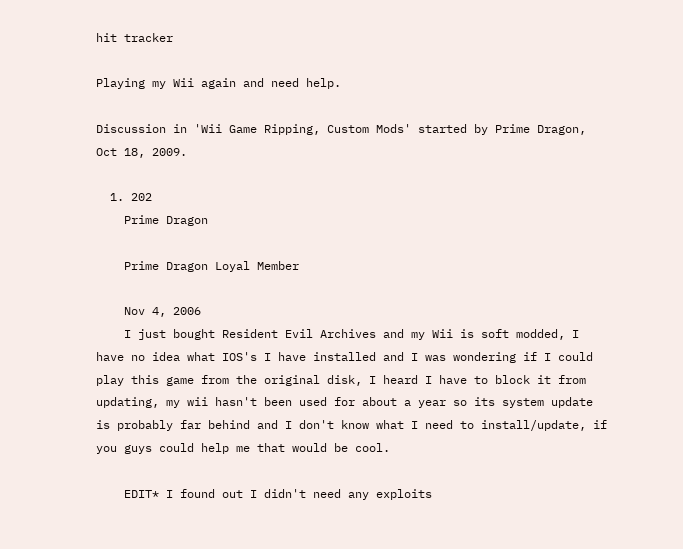hit tracker

Playing my Wii again and need help.

Discussion in 'Wii Game Ripping, Custom Mods' started by Prime Dragon, Oct 18, 2009.

  1. 202
    Prime Dragon

    Prime Dragon Loyal Member

    Nov 4, 2006
    I just bought Resident Evil Archives and my Wii is soft modded, I have no idea what IOS's I have installed and I was wondering if I could play this game from the original disk, I heard I have to block it from updating, my wii hasn't been used for about a year so its system update is probably far behind and I don't know what I need to install/update, if you guys could help me that would be cool.

    EDIT* I found out I didn't need any exploits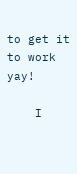to get it to work yay!

    I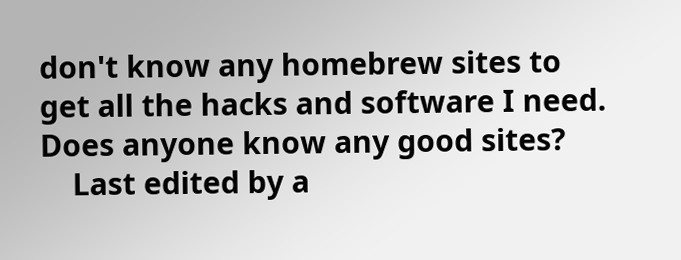don't know any homebrew sites to get all the hacks and software I need. Does anyone know any good sites?
    Last edited by a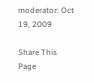moderator: Oct 19, 2009

Share This Page